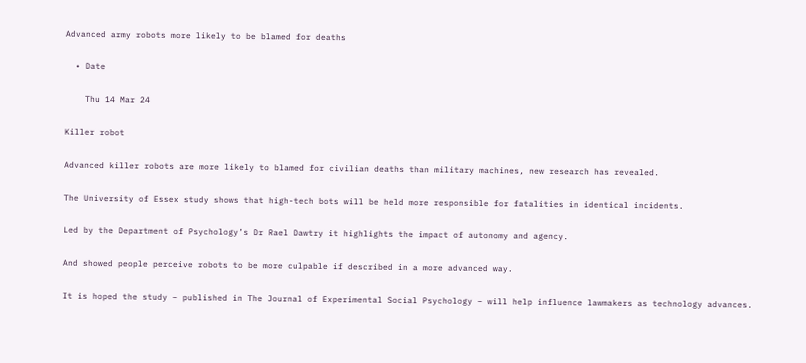Advanced army robots more likely to be blamed for deaths

  • Date

    Thu 14 Mar 24

Killer robot

Advanced killer robots are more likely to blamed for civilian deaths than military machines, new research has revealed.

The University of Essex study shows that high-tech bots will be held more responsible for fatalities in identical incidents.

Led by the Department of Psychology’s Dr Rael Dawtry it highlights the impact of autonomy and agency.

And showed people perceive robots to be more culpable if described in a more advanced way.

It is hoped the study – published in The Journal of Experimental Social Psychology – will help influence lawmakers as technology advances.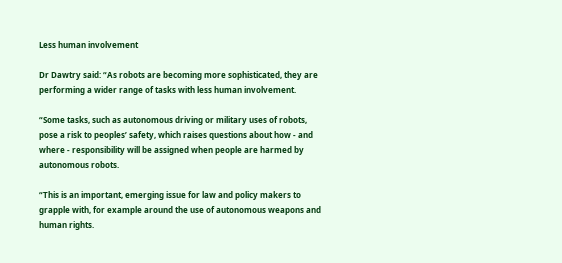Less human involvement

Dr Dawtry said: “As robots are becoming more sophisticated, they are performing a wider range of tasks with less human involvement.

“Some tasks, such as autonomous driving or military uses of robots, pose a risk to peoples’ safety, which raises questions about how - and where - responsibility will be assigned when people are harmed by autonomous robots.

“This is an important, emerging issue for law and policy makers to grapple with, for example around the use of autonomous weapons and human rights.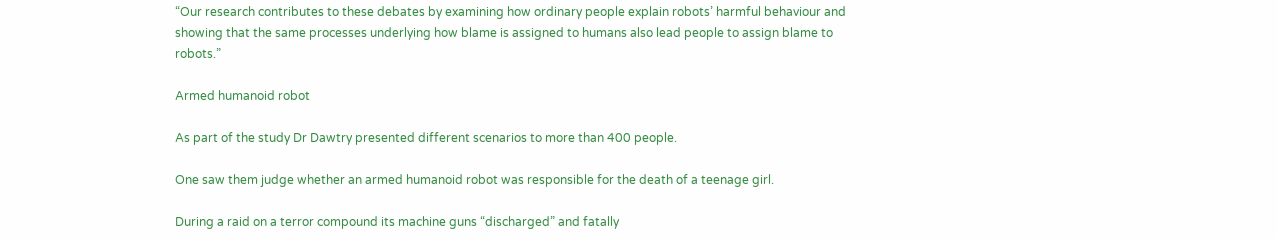“Our research contributes to these debates by examining how ordinary people explain robots’ harmful behaviour and showing that the same processes underlying how blame is assigned to humans also lead people to assign blame to robots.”

Armed humanoid robot

As part of the study Dr Dawtry presented different scenarios to more than 400 people.

One saw them judge whether an armed humanoid robot was responsible for the death of a teenage girl.

During a raid on a terror compound its machine guns “discharged” and fatally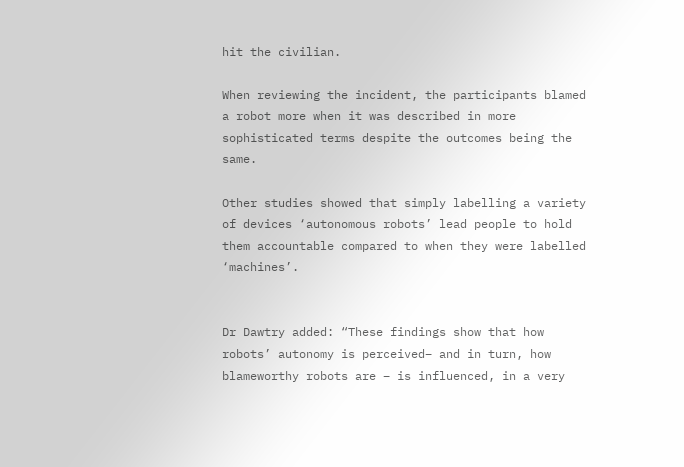hit the civilian.

When reviewing the incident, the participants blamed a robot more when it was described in more sophisticated terms despite the outcomes being the same.

Other studies showed that simply labelling a variety of devices ‘autonomous robots’ lead people to hold them accountable compared to when they were labelled ‘machines’.


Dr Dawtry added: “These findings show that how robots’ autonomy is perceived– and in turn, how blameworthy robots are – is influenced, in a very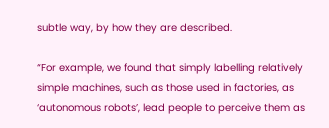subtle way, by how they are described.

“For example, we found that simply labelling relatively simple machines, such as those used in factories, as ‘autonomous robots’, lead people to perceive them as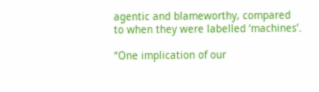agentic and blameworthy, compared to when they were labelled ‘machines’.

“One implication of our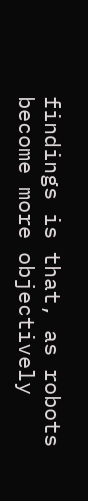findings is that, as robots become more objectively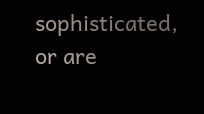sophisticated, or are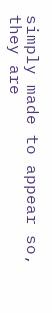simply made to appear so, they are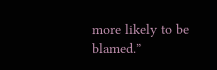more likely to be blamed.”